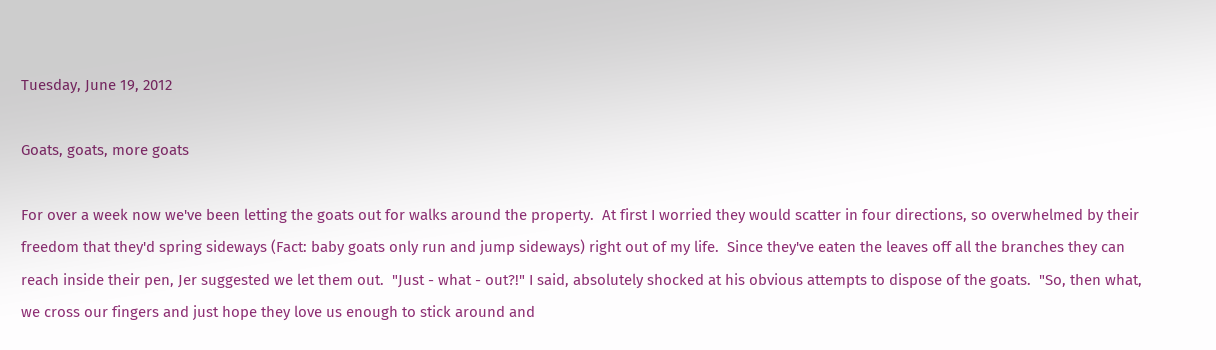Tuesday, June 19, 2012

Goats, goats, more goats

For over a week now we've been letting the goats out for walks around the property.  At first I worried they would scatter in four directions, so overwhelmed by their freedom that they'd spring sideways (Fact: baby goats only run and jump sideways) right out of my life.  Since they've eaten the leaves off all the branches they can reach inside their pen, Jer suggested we let them out.  "Just - what - out?!" I said, absolutely shocked at his obvious attempts to dispose of the goats.  "So, then what, we cross our fingers and just hope they love us enough to stick around and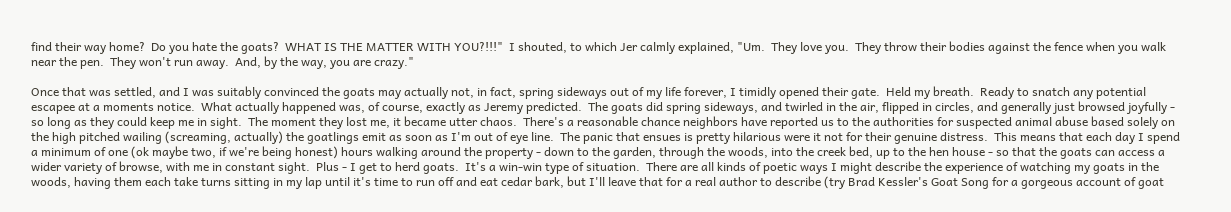find their way home?  Do you hate the goats?  WHAT IS THE MATTER WITH YOU?!!!"  I shouted, to which Jer calmly explained, "Um.  They love you.  They throw their bodies against the fence when you walk near the pen.  They won't run away.  And, by the way, you are crazy."

Once that was settled, and I was suitably convinced the goats may actually not, in fact, spring sideways out of my life forever, I timidly opened their gate.  Held my breath.  Ready to snatch any potential escapee at a moments notice.  What actually happened was, of course, exactly as Jeremy predicted.  The goats did spring sideways, and twirled in the air, flipped in circles, and generally just browsed joyfully - so long as they could keep me in sight.  The moment they lost me, it became utter chaos.  There's a reasonable chance neighbors have reported us to the authorities for suspected animal abuse based solely on the high pitched wailing (screaming, actually) the goatlings emit as soon as I'm out of eye line.  The panic that ensues is pretty hilarious were it not for their genuine distress.  This means that each day I spend a minimum of one (ok maybe two, if we're being honest) hours walking around the property - down to the garden, through the woods, into the creek bed, up to the hen house - so that the goats can access a wider variety of browse, with me in constant sight.  Plus - I get to herd goats.  It's a win-win type of situation.  There are all kinds of poetic ways I might describe the experience of watching my goats in the woods, having them each take turns sitting in my lap until it's time to run off and eat cedar bark, but I'll leave that for a real author to describe (try Brad Kessler's Goat Song for a gorgeous account of goat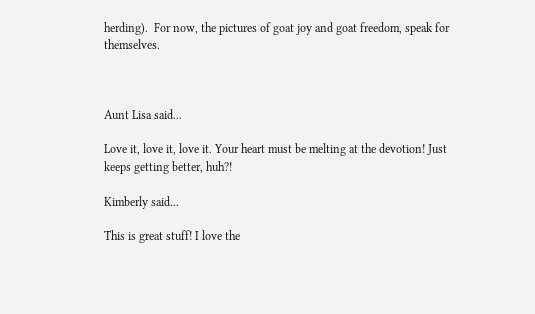herding).  For now, the pictures of goat joy and goat freedom, speak for themselves.



Aunt Lisa said...

Love it, love it, love it. Your heart must be melting at the devotion! Just keeps getting better, huh?!

Kimberly said...

This is great stuff! I love the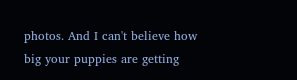photos. And I can't believe how big your puppies are getting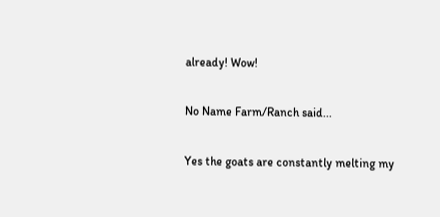already! Wow!

No Name Farm/Ranch said...

Yes the goats are constantly melting my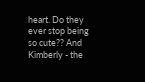heart. Do they ever stop being so cute?? And Kimberly - the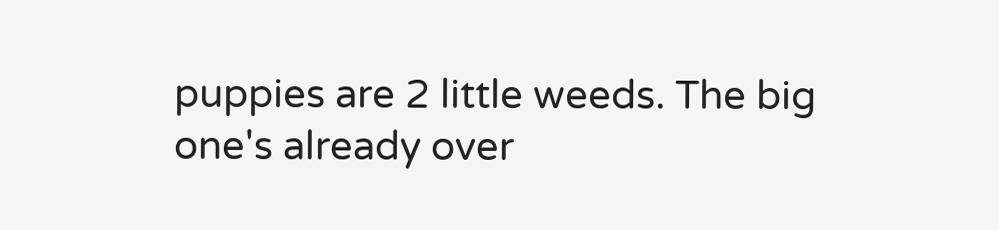puppies are 2 little weeds. The big one's already over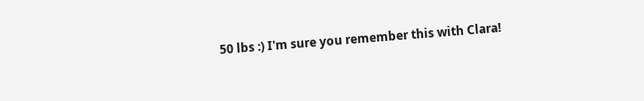50 lbs :) I'm sure you remember this with Clara!